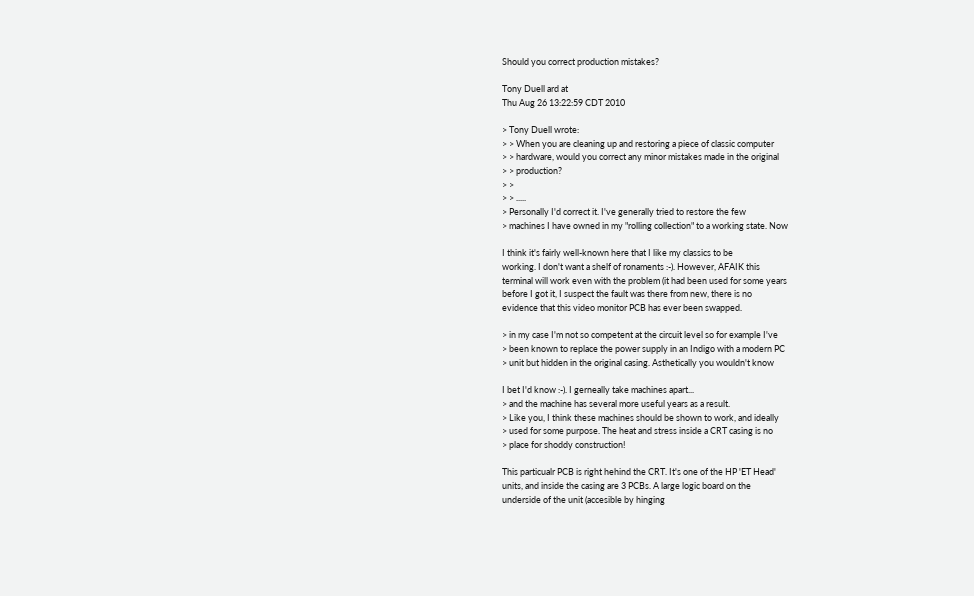Should you correct production mistakes?

Tony Duell ard at
Thu Aug 26 13:22:59 CDT 2010

> Tony Duell wrote:
> > When you are cleaning up and restoring a piece of classic computer
> > hardware, would you correct any minor mistakes made in the original
> > production?
> >
> > .....
> Personally I'd correct it. I've generally tried to restore the few
> machines I have owned in my "rolling collection" to a working state. Now

I think it's fairly well-known here that I like my classics to be
working. I don't want a shelf of ronaments :-). However, AFAIK this
terminal will work even with the problem (it had been used for some years
before I got it, I suspect the fault was there from new, there is no
evidence that this video monitor PCB has ever been swapped.

> in my case I'm not so competent at the circuit level so for example I've
> been known to replace the power supply in an Indigo with a modern PC
> unit but hidden in the original casing. Asthetically you wouldn't know

I bet I'd know :-). I gerneally take machines apart...
> and the machine has several more useful years as a result.
> Like you, I think these machines should be shown to work, and ideally
> used for some purpose. The heat and stress inside a CRT casing is no
> place for shoddy construction!

This particualr PCB is right hehind the CRT. It's one of the HP 'ET Head'
units, and inside the casing are 3 PCBs. A large logic board on the
underside of the unit (accesible by hinging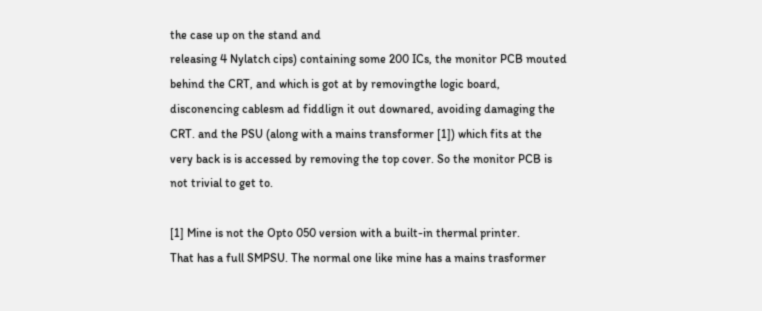the case up on the stand and
releasing 4 Nylatch cips) containing some 200 ICs, the monitor PCB mouted
behind the CRT, and which is got at by removingthe logic board,
disconencing cablesm ad fiddlign it out downared, avoiding damaging the
CRT. and the PSU (along with a mains transformer [1]) which fits at the
very back is is accessed by removing the top cover. So the monitor PCB is
not trivial to get to.

[1] Mine is not the Opto 050 version with a built-in thermal printer.
That has a full SMPSU. The normal one like mine has a mains trasformer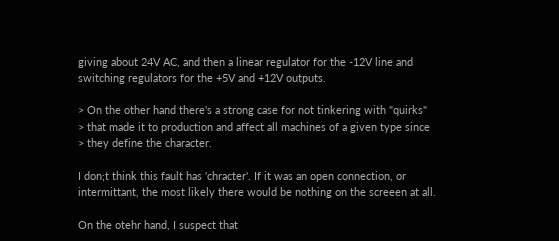giving about 24V AC, and then a linear regulator for the -12V line and
switching regulators for the +5V and +12V outputs.

> On the other hand there's a strong case for not tinkering with "quirks"
> that made it to production and affect all machines of a given type since
> they define the character.

I don;t think this fault has 'chracter'. If it was an open connection, or
intermittant, the most likely there would be nothing on the screeen at all.

On the otehr hand, I suspect that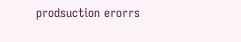prodsuction erorrs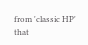from 'classic HP'
that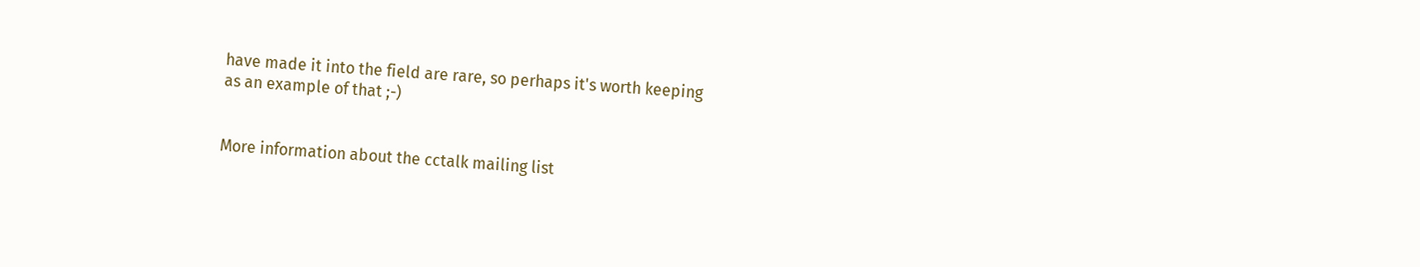have made it into the field are rare, so perhaps it's worth keeping
as an example of that ;-)


More information about the cctalk mailing list